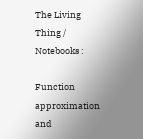The Living Thing / Notebooks :

Function approximation and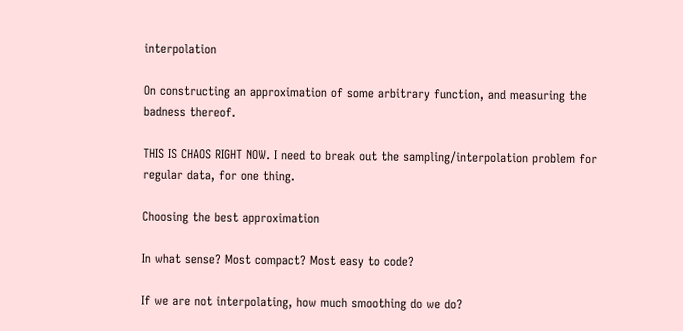interpolation

On constructing an approximation of some arbitrary function, and measuring the badness thereof.

THIS IS CHAOS RIGHT NOW. I need to break out the sampling/interpolation problem for regular data, for one thing.

Choosing the best approximation

In what sense? Most compact? Most easy to code?

If we are not interpolating, how much smoothing do we do?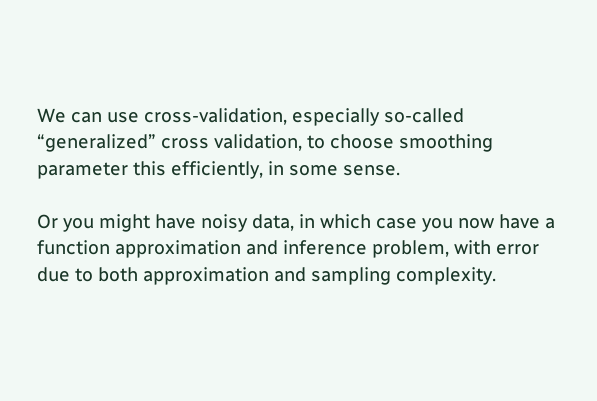We can use cross-validation, especially so-called “generalized” cross validation, to choose smoothing parameter this efficiently, in some sense.

Or you might have noisy data, in which case you now have a function approximation and inference problem, with error due to both approximation and sampling complexity.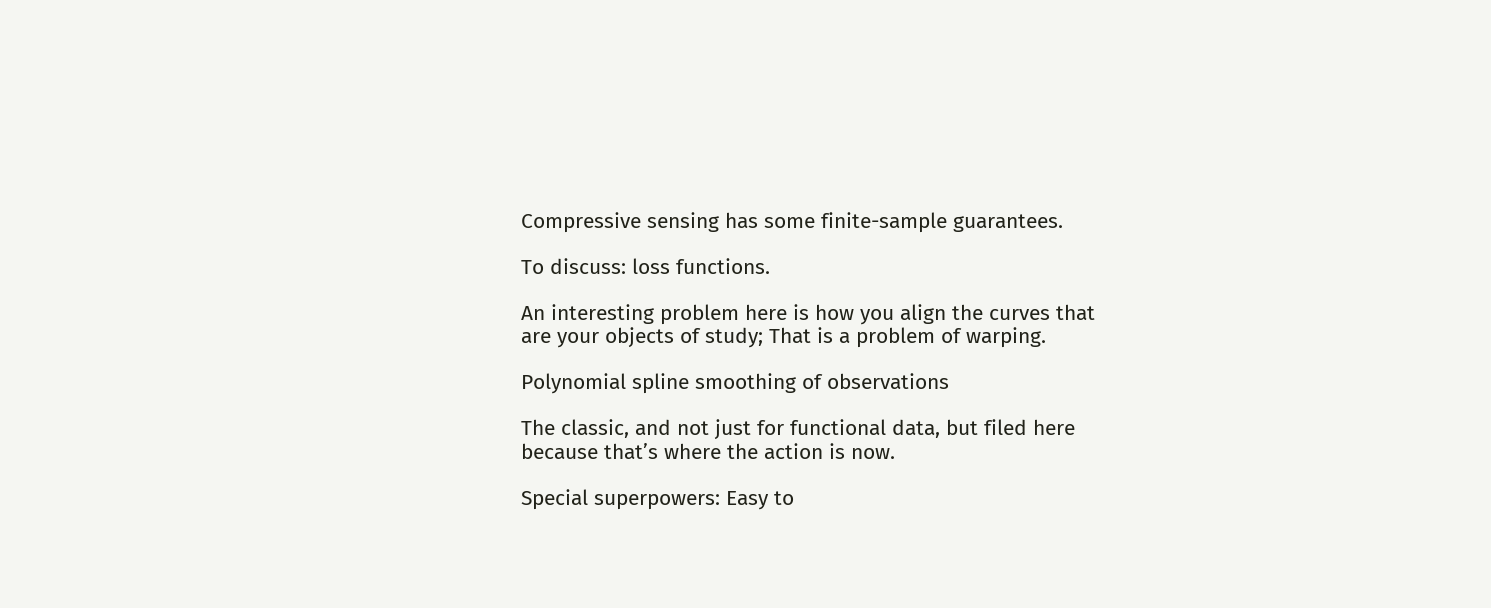Compressive sensing has some finite-sample guarantees.

To discuss: loss functions.

An interesting problem here is how you align the curves that are your objects of study; That is a problem of warping.

Polynomial spline smoothing of observations

The classic, and not just for functional data, but filed here because that’s where the action is now.

Special superpowers: Easy to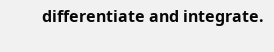differentiate and integrate.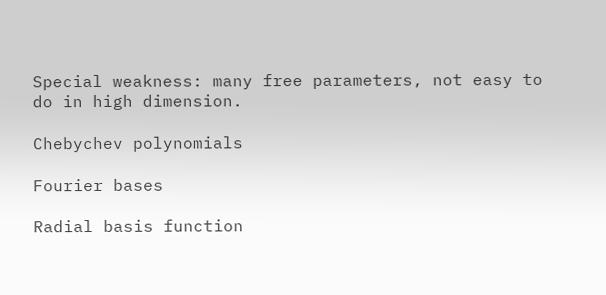Special weakness: many free parameters, not easy to do in high dimension.

Chebychev polynomials

Fourier bases

Radial basis function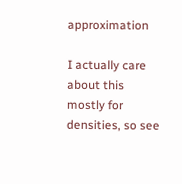approximation

I actually care about this mostly for densities, so see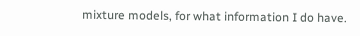mixture models, for what information I do have.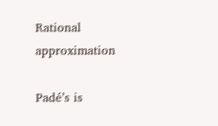Rational approximation

Padé’s is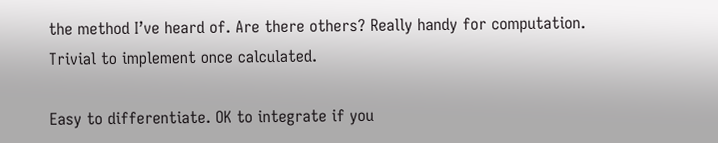the method I’ve heard of. Are there others? Really handy for computation. Trivial to implement once calculated.

Easy to differentiate. OK to integrate if you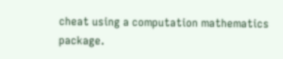cheat using a computation mathematics package.